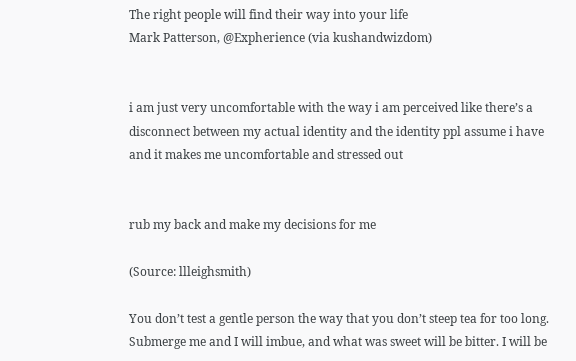The right people will find their way into your life
Mark Patterson, @Expherience (via kushandwizdom)


i am just very uncomfortable with the way i am perceived like there’s a disconnect between my actual identity and the identity ppl assume i have and it makes me uncomfortable and stressed out


rub my back and make my decisions for me

(Source: llleighsmith)

You don’t test a gentle person the way that you don’t steep tea for too long. Submerge me and I will imbue, and what was sweet will be bitter. I will be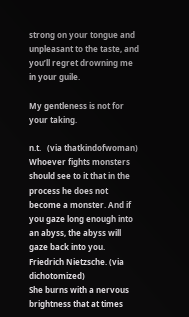strong on your tongue and unpleasant to the taste, and you’ll regret drowning me in your guile.

My gentleness is not for your taking.

n.t.   (via thatkindofwoman)
Whoever fights monsters should see to it that in the process he does not become a monster. And if you gaze long enough into an abyss, the abyss will gaze back into you.
Friedrich Nietzsche. (via dichotomized)
She burns with a nervous brightness that at times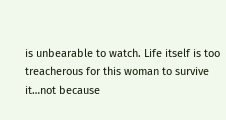is unbearable to watch. Life itself is too treacherous for this woman to survive it…not because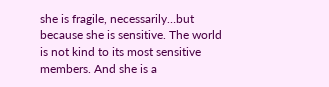she is fragile, necessarily…but because she is sensitive. The world is not kind to its most sensitive members. And she is a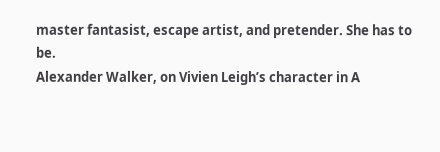master fantasist, escape artist, and pretender. She has to be.
Alexander Walker, on Vivien Leigh’s character in A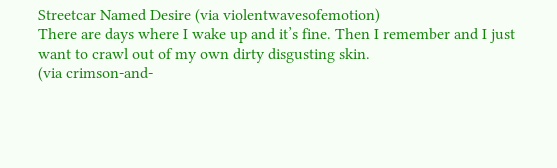Streetcar Named Desire (via violentwavesofemotion)
There are days where I wake up and it’s fine. Then I remember and I just want to crawl out of my own dirty disgusting skin.
(via crimson-and-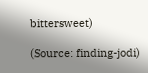bittersweet)

(Source: finding-jodi)